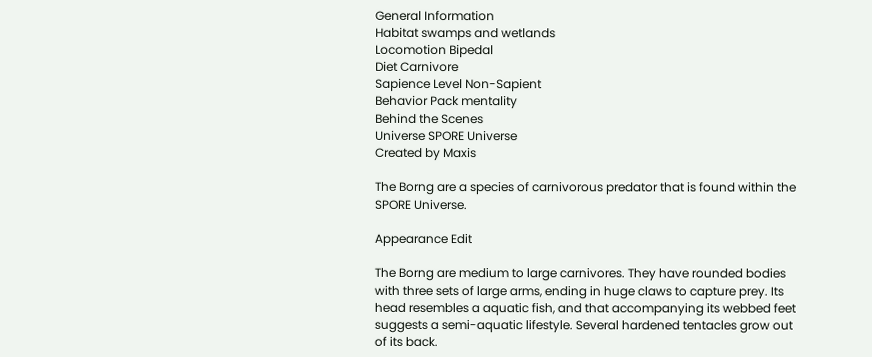General Information
Habitat swamps and wetlands
Locomotion Bipedal
Diet Carnivore
Sapience Level Non-Sapient
Behavior Pack mentality
Behind the Scenes
Universe SPORE Universe
Created by Maxis

The Borng are a species of carnivorous predator that is found within the SPORE Universe.

Appearance Edit

The Borng are medium to large carnivores. They have rounded bodies with three sets of large arms, ending in huge claws to capture prey. Its head resembles a aquatic fish, and that accompanying its webbed feet suggests a semi-aquatic lifestyle. Several hardened tentacles grow out of its back.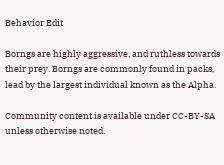Behavior Edit

Borngs are highly aggressive, and ruthless towards their prey. Borngs are commonly found in packs, lead by the largest individual known as the Alpha.

Community content is available under CC-BY-SA unless otherwise noted.